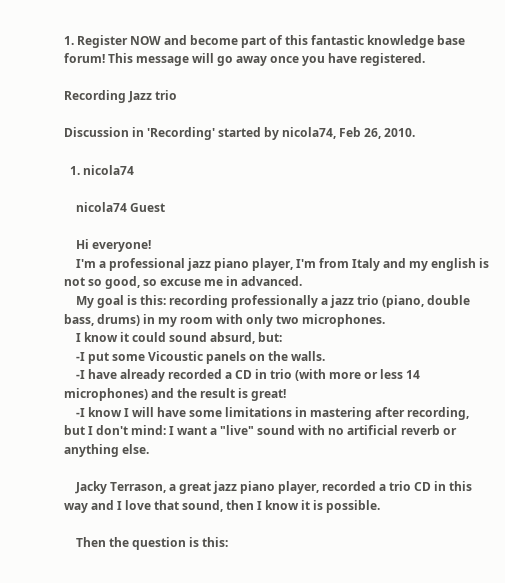1. Register NOW and become part of this fantastic knowledge base forum! This message will go away once you have registered.

Recording Jazz trio

Discussion in 'Recording' started by nicola74, Feb 26, 2010.

  1. nicola74

    nicola74 Guest

    Hi everyone!
    I'm a professional jazz piano player, I'm from Italy and my english is not so good, so excuse me in advanced.
    My goal is this: recording professionally a jazz trio (piano, double bass, drums) in my room with only two microphones.
    I know it could sound absurd, but:
    -I put some Vicoustic panels on the walls.
    -I have already recorded a CD in trio (with more or less 14 microphones) and the result is great!
    -I know I will have some limitations in mastering after recording, but I don't mind: I want a "live" sound with no artificial reverb or anything else.

    Jacky Terrason, a great jazz piano player, recorded a trio CD in this way and I love that sound, then I know it is possible.

    Then the question is this: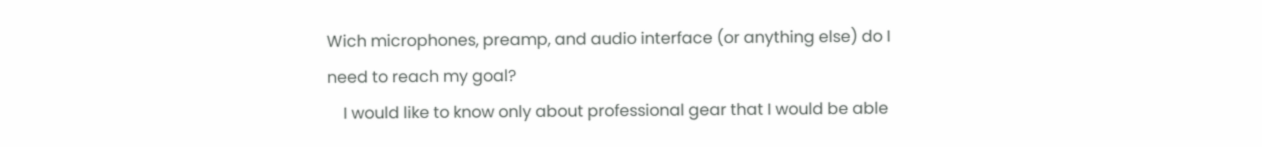Wich microphones, preamp, and audio interface (or anything else) do I need to reach my goal?
    I would like to know only about professional gear that I would be able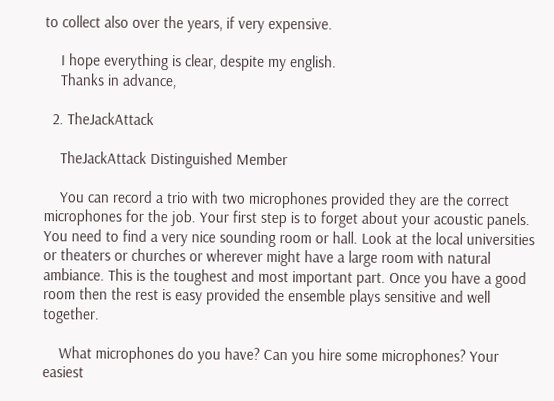to collect also over the years, if very expensive.

    I hope everything is clear, despite my english.
    Thanks in advance,

  2. TheJackAttack

    TheJackAttack Distinguished Member

    You can record a trio with two microphones provided they are the correct microphones for the job. Your first step is to forget about your acoustic panels. You need to find a very nice sounding room or hall. Look at the local universities or theaters or churches or wherever might have a large room with natural ambiance. This is the toughest and most important part. Once you have a good room then the rest is easy provided the ensemble plays sensitive and well together.

    What microphones do you have? Can you hire some microphones? Your easiest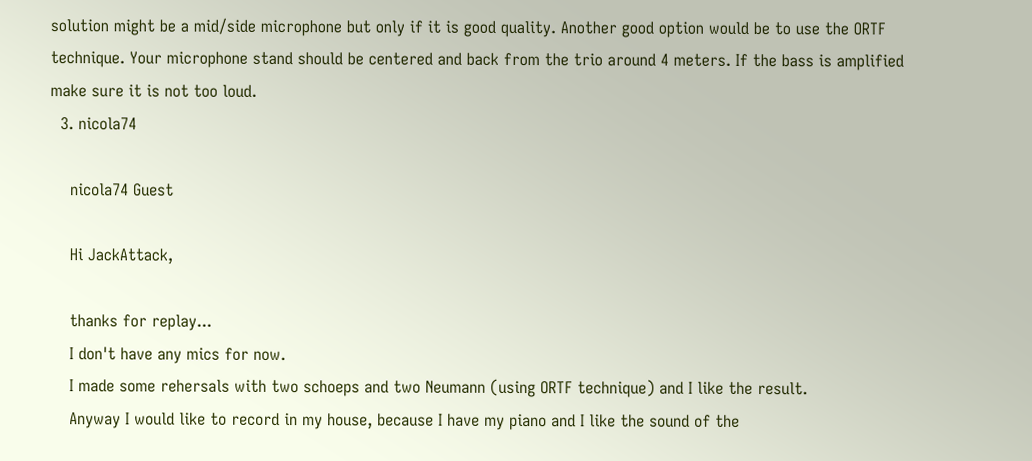solution might be a mid/side microphone but only if it is good quality. Another good option would be to use the ORTF technique. Your microphone stand should be centered and back from the trio around 4 meters. If the bass is amplified make sure it is not too loud.
  3. nicola74

    nicola74 Guest

    Hi JackAttack,

    thanks for replay...
    I don't have any mics for now.
    I made some rehersals with two schoeps and two Neumann (using ORTF technique) and I like the result.
    Anyway I would like to record in my house, because I have my piano and I like the sound of the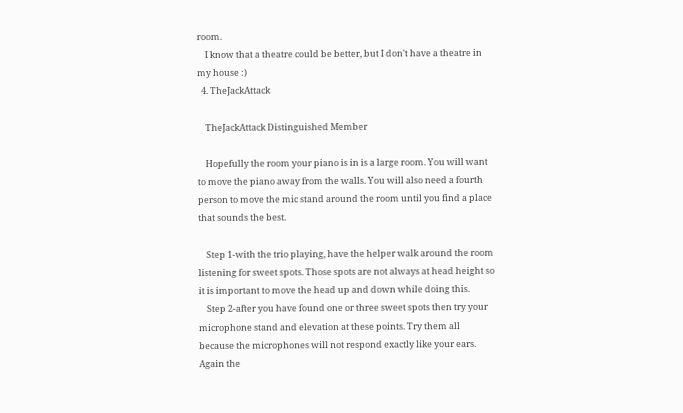room.
    I know that a theatre could be better, but I don't have a theatre in my house :)
  4. TheJackAttack

    TheJackAttack Distinguished Member

    Hopefully the room your piano is in is a large room. You will want to move the piano away from the walls. You will also need a fourth person to move the mic stand around the room until you find a place that sounds the best.

    Step 1-with the trio playing, have the helper walk around the room listening for sweet spots. Those spots are not always at head height so it is important to move the head up and down while doing this.
    Step 2-after you have found one or three sweet spots then try your microphone stand and elevation at these points. Try them all because the microphones will not respond exactly like your ears. Again the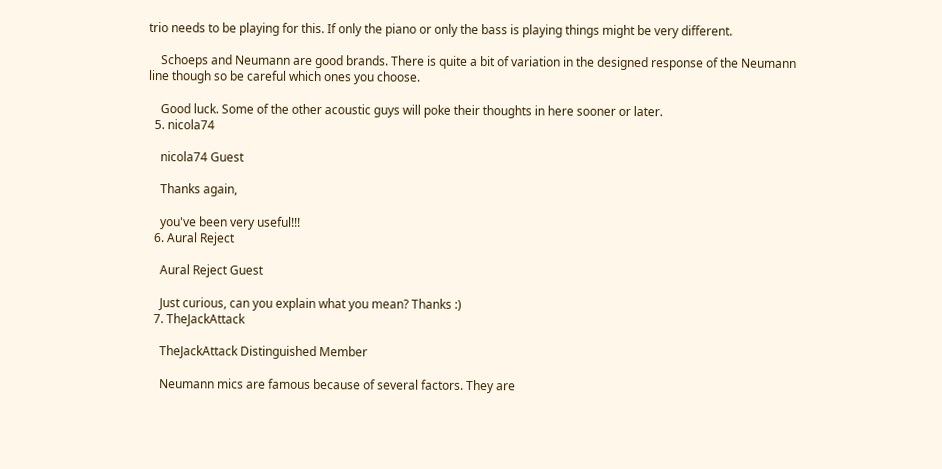trio needs to be playing for this. If only the piano or only the bass is playing things might be very different.

    Schoeps and Neumann are good brands. There is quite a bit of variation in the designed response of the Neumann line though so be careful which ones you choose.

    Good luck. Some of the other acoustic guys will poke their thoughts in here sooner or later.
  5. nicola74

    nicola74 Guest

    Thanks again,

    you've been very useful!!!
  6. Aural Reject

    Aural Reject Guest

    Just curious, can you explain what you mean? Thanks :)
  7. TheJackAttack

    TheJackAttack Distinguished Member

    Neumann mics are famous because of several factors. They are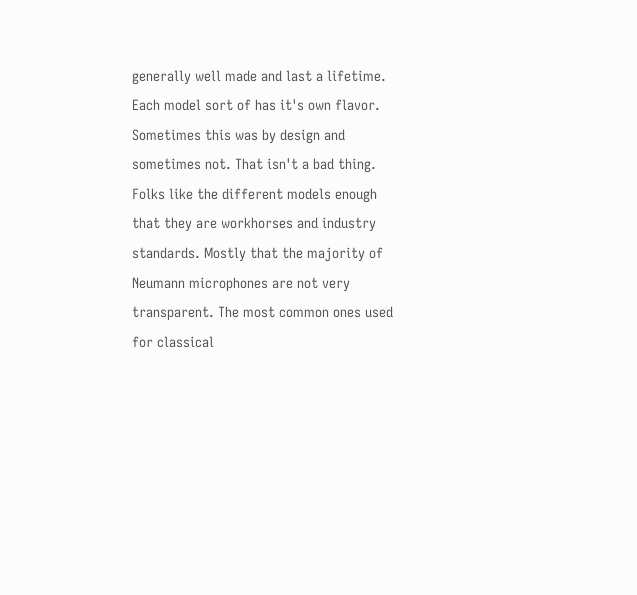generally well made and last a lifetime. Each model sort of has it's own flavor. Sometimes this was by design and sometimes not. That isn't a bad thing. Folks like the different models enough that they are workhorses and industry standards. Mostly that the majority of Neumann microphones are not very transparent. The most common ones used for classical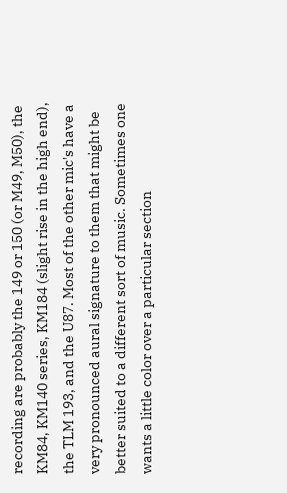recording are probably the 149 or 150 (or M49, M50), the KM84, KM140 series, KM184 (slight rise in the high end), the TLM 193, and the U87. Most of the other mic's have a very pronounced aural signature to them that might be better suited to a different sort of music. Sometimes one wants a little color over a particular section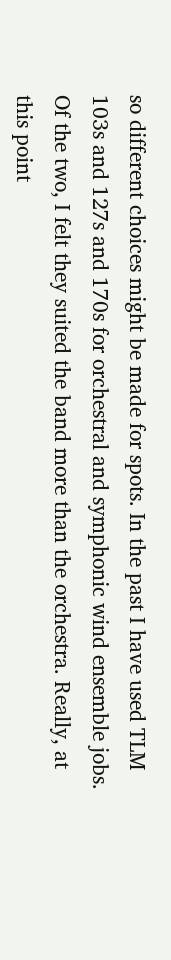so different choices might be made for spots. In the past I have used TLM 103s and 127s and 170s for orchestral and symphonic wind ensemble jobs. Of the two, I felt they suited the band more than the orchestra. Really, at this point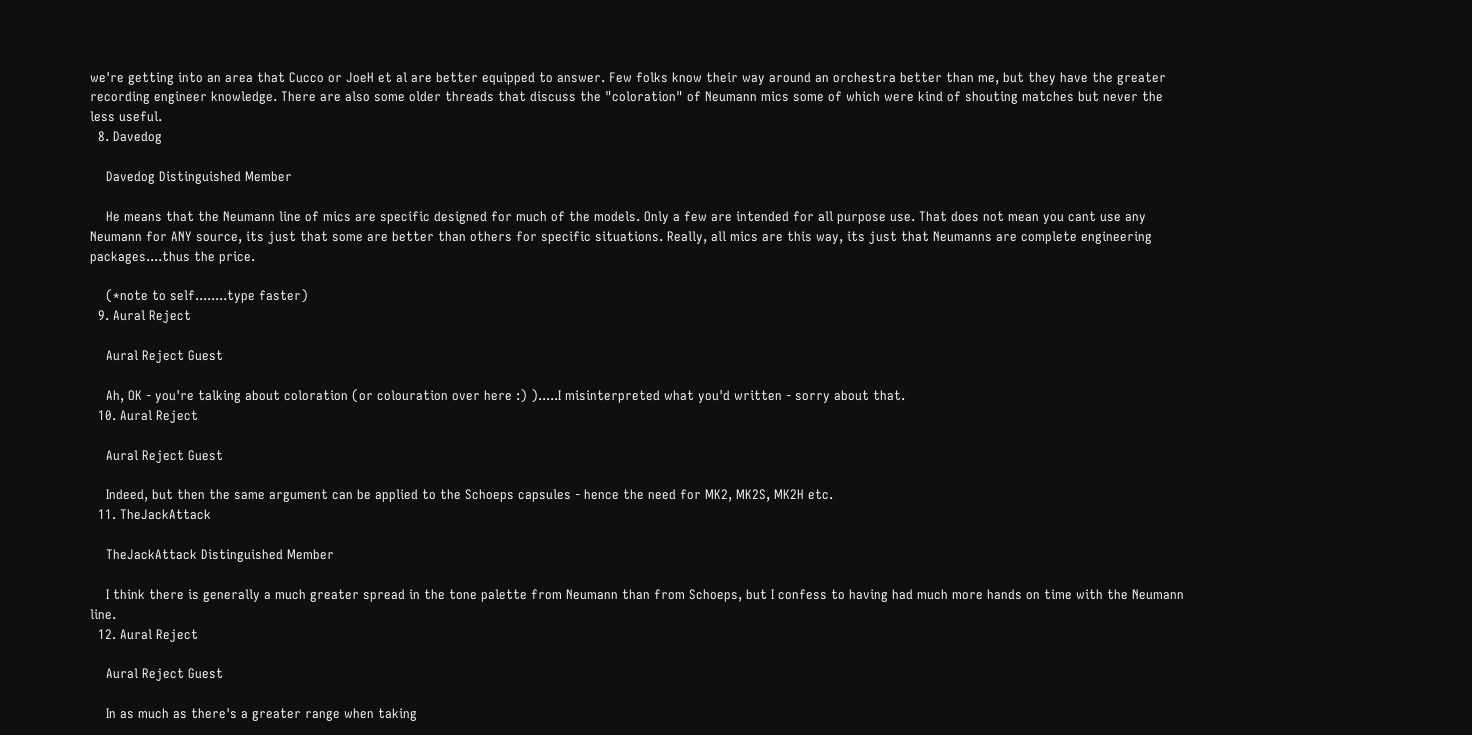we're getting into an area that Cucco or JoeH et al are better equipped to answer. Few folks know their way around an orchestra better than me, but they have the greater recording engineer knowledge. There are also some older threads that discuss the "coloration" of Neumann mics some of which were kind of shouting matches but never the less useful.
  8. Davedog

    Davedog Distinguished Member

    He means that the Neumann line of mics are specific designed for much of the models. Only a few are intended for all purpose use. That does not mean you cant use any Neumann for ANY source, its just that some are better than others for specific situations. Really, all mics are this way, its just that Neumanns are complete engineering packages....thus the price.

    (*note to self........type faster)
  9. Aural Reject

    Aural Reject Guest

    Ah, OK - you're talking about coloration (or colouration over here :) ).....I misinterpreted what you'd written - sorry about that.
  10. Aural Reject

    Aural Reject Guest

    Indeed, but then the same argument can be applied to the Schoeps capsules - hence the need for MK2, MK2S, MK2H etc.
  11. TheJackAttack

    TheJackAttack Distinguished Member

    I think there is generally a much greater spread in the tone palette from Neumann than from Schoeps, but I confess to having had much more hands on time with the Neumann line.
  12. Aural Reject

    Aural Reject Guest

    In as much as there's a greater range when taking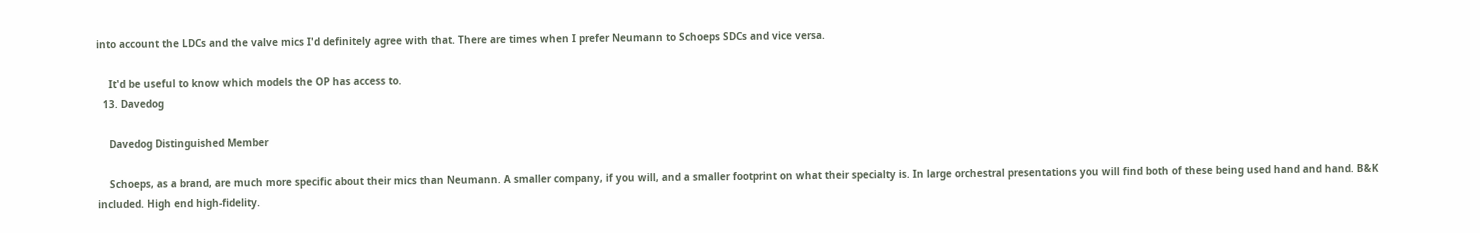into account the LDCs and the valve mics I'd definitely agree with that. There are times when I prefer Neumann to Schoeps SDCs and vice versa.

    It'd be useful to know which models the OP has access to.
  13. Davedog

    Davedog Distinguished Member

    Schoeps, as a brand, are much more specific about their mics than Neumann. A smaller company, if you will, and a smaller footprint on what their specialty is. In large orchestral presentations you will find both of these being used hand and hand. B&K included. High end high-fidelity.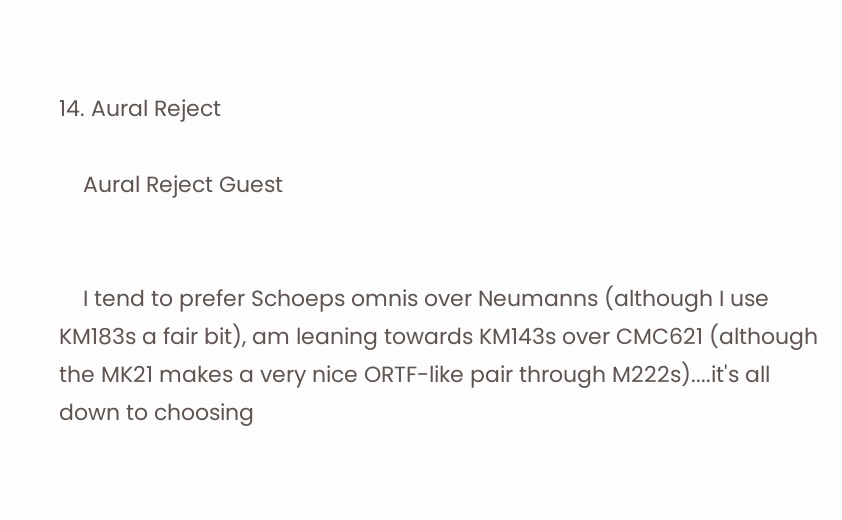14. Aural Reject

    Aural Reject Guest


    I tend to prefer Schoeps omnis over Neumanns (although I use KM183s a fair bit), am leaning towards KM143s over CMC621 (although the MK21 makes a very nice ORTF-like pair through M222s)....it's all down to choosing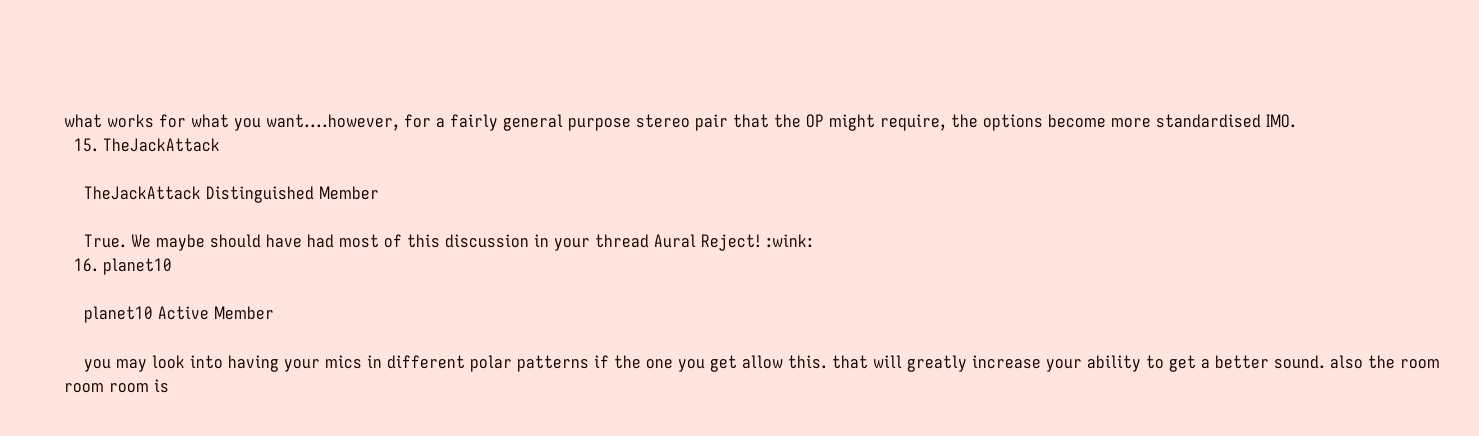what works for what you want....however, for a fairly general purpose stereo pair that the OP might require, the options become more standardised IMO.
  15. TheJackAttack

    TheJackAttack Distinguished Member

    True. We maybe should have had most of this discussion in your thread Aural Reject! :wink:
  16. planet10

    planet10 Active Member

    you may look into having your mics in different polar patterns if the one you get allow this. that will greatly increase your ability to get a better sound. also the room room room is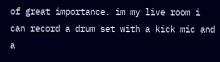of great importance. im my live room i can record a drum set with a kick mic and a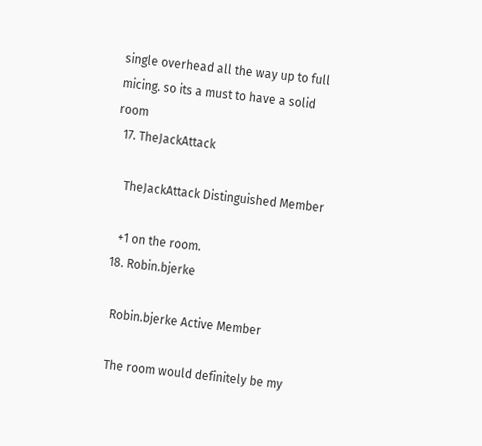single overhead all the way up to full micing. so its a must to have a solid room
  17. TheJackAttack

    TheJackAttack Distinguished Member

    +1 on the room.
  18. Robin.bjerke

    Robin.bjerke Active Member

    The room would definitely be my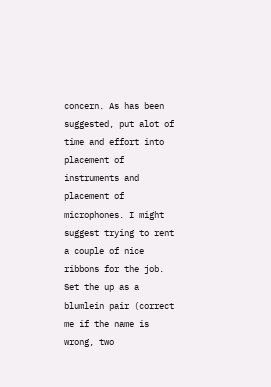concern. As has been suggested, put alot of time and effort into placement of instruments and placement of microphones. I might suggest trying to rent a couple of nice ribbons for the job. Set the up as a blumlein pair (correct me if the name is wrong, two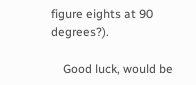figure eights at 90 degrees?).

    Good luck, would be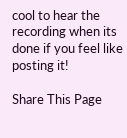cool to hear the recording when its done if you feel like posting it!

Share This Page